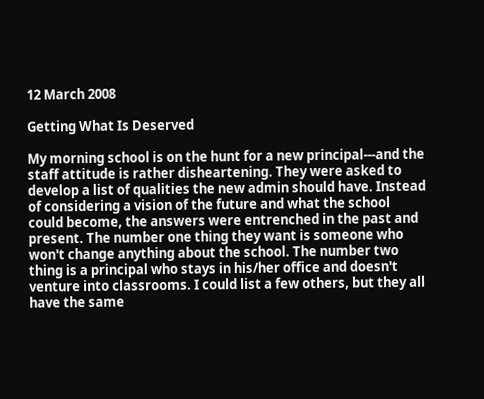12 March 2008

Getting What Is Deserved

My morning school is on the hunt for a new principal---and the staff attitude is rather disheartening. They were asked to develop a list of qualities the new admin should have. Instead of considering a vision of the future and what the school could become, the answers were entrenched in the past and present. The number one thing they want is someone who won't change anything about the school. The number two thing is a principal who stays in his/her office and doesn't venture into classrooms. I could list a few others, but they all have the same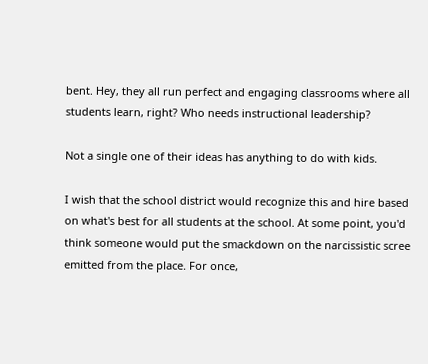bent. Hey, they all run perfect and engaging classrooms where all students learn, right? Who needs instructional leadership?

Not a single one of their ideas has anything to do with kids.

I wish that the school district would recognize this and hire based on what's best for all students at the school. At some point, you'd think someone would put the smackdown on the narcissistic scree emitted from the place. For once,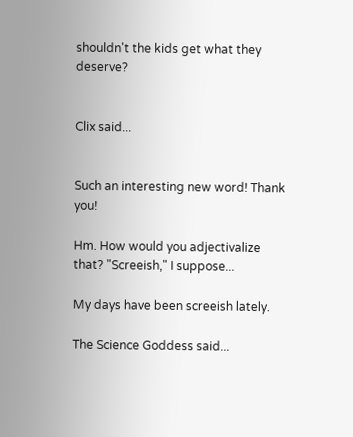shouldn't the kids get what they deserve?


Clix said...


Such an interesting new word! Thank you!

Hm. How would you adjectivalize that? "Screeish," I suppose...

My days have been screeish lately.

The Science Goddess said...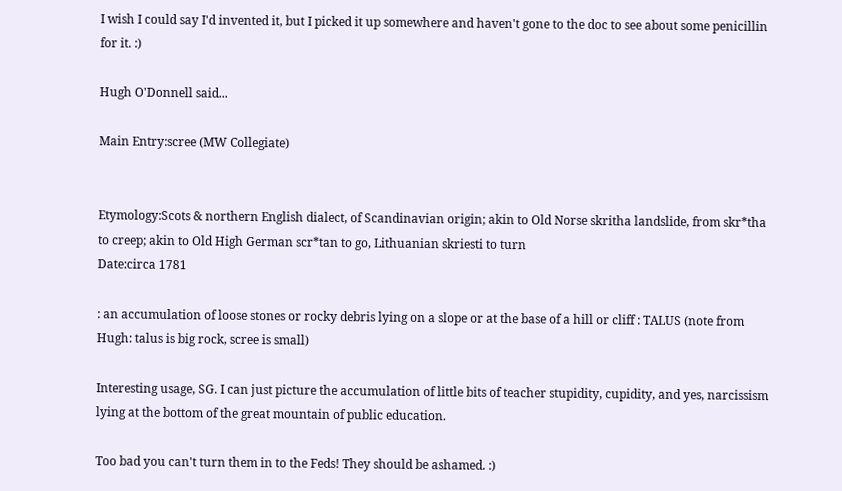I wish I could say I'd invented it, but I picked it up somewhere and haven't gone to the doc to see about some penicillin for it. :)

Hugh O'Donnell said...

Main Entry:scree (MW Collegiate)


Etymology:Scots & northern English dialect, of Scandinavian origin; akin to Old Norse skritha landslide, from skr*tha to creep; akin to Old High German scr*tan to go, Lithuanian skriesti to turn
Date:circa 1781

: an accumulation of loose stones or rocky debris lying on a slope or at the base of a hill or cliff : TALUS (note from Hugh: talus is big rock, scree is small)

Interesting usage, SG. I can just picture the accumulation of little bits of teacher stupidity, cupidity, and yes, narcissism lying at the bottom of the great mountain of public education.

Too bad you can't turn them in to the Feds! They should be ashamed. :)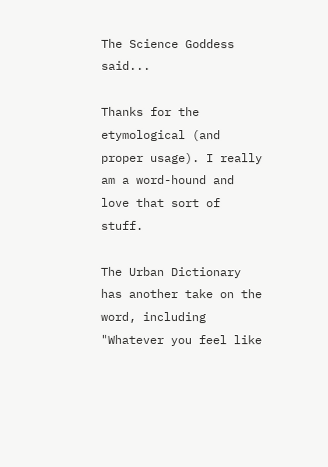The Science Goddess said...

Thanks for the etymological (and proper usage). I really am a word-hound and love that sort of stuff.

The Urban Dictionary has another take on the word, including "Whatever you feel like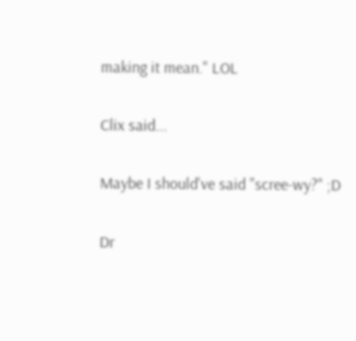making it mean." LOL

Clix said...

Maybe I should've said "scree-wy?" ;D

Dr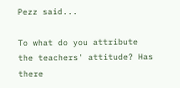Pezz said...

To what do you attribute the teachers' attitude? Has there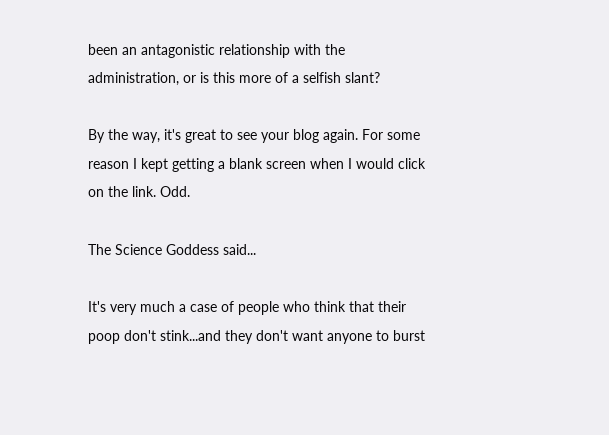been an antagonistic relationship with the administration, or is this more of a selfish slant?

By the way, it's great to see your blog again. For some reason I kept getting a blank screen when I would click on the link. Odd.

The Science Goddess said...

It's very much a case of people who think that their poop don't stink...and they don't want anyone to burst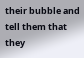their bubble and tell them that they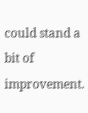could stand a bit of improvement.